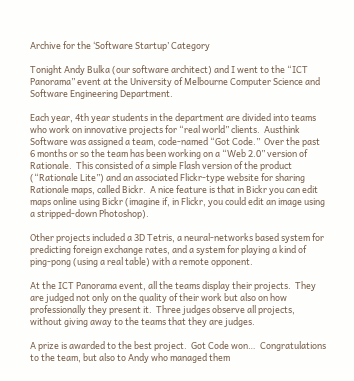Archive for the ‘Software Startup’ Category

Tonight Andy Bulka (our software architect) and I went to the “ICT Panorama” event at the University of Melbourne Computer Science and Software Engineering Department.

Each year, 4th year students in the department are divided into teams who work on innovative projects for “real world” clients.  Austhink Software was assigned a team, code-named “Got Code.”  Over the past 6 months or so the team has been working on a “Web 2.0” version of Rationale.  This consisted of a simple Flash version of the product (“Rationale Lite”) and an associated Flickr-type website for sharing Rationale maps, called Bickr.  A nice feature is that in Bickr you can edit maps online using Bickr (imagine if, in Flickr, you could edit an image using a stripped-down Photoshop).

Other projects included a 3D Tetris, a neural-networks based system for predicting foreign exchange rates, and a system for playing a kind of ping-pong (using a real table) with a remote opponent.

At the ICT Panorama event, all the teams display their projects.  They are judged not only on the quality of their work but also on how professionally they present it.  Three judges observe all projects, without giving away to the teams that they are judges.

A prize is awarded to the best project.  Got Code won…  Congratulations to the team, but also to Andy who managed them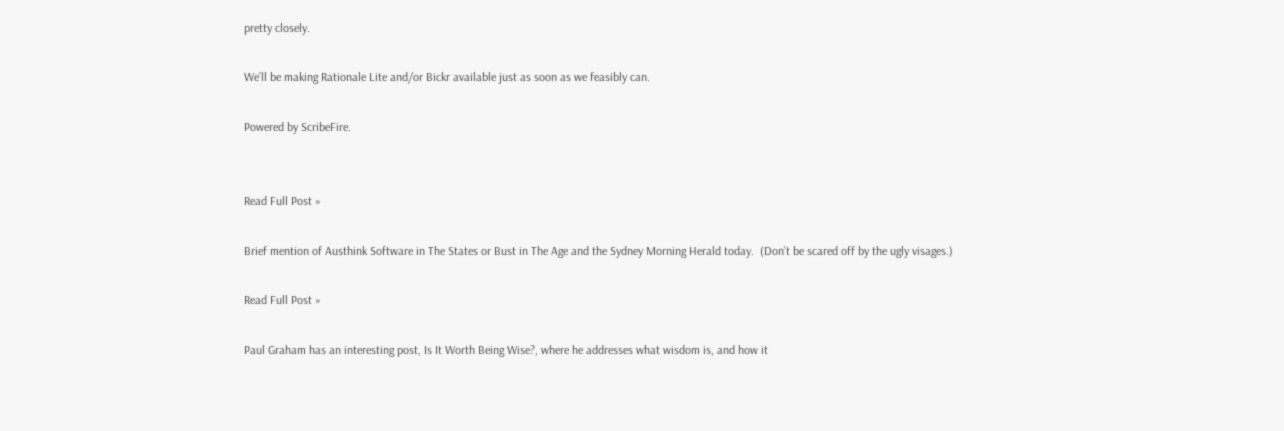pretty closely.

We’ll be making Rationale Lite and/or Bickr available just as soon as we feasibly can.

Powered by ScribeFire.


Read Full Post »

Brief mention of Austhink Software in The States or Bust in The Age and the Sydney Morning Herald today.  (Don’t be scared off by the ugly visages.)

Read Full Post »

Paul Graham has an interesting post, Is It Worth Being Wise?, where he addresses what wisdom is, and how it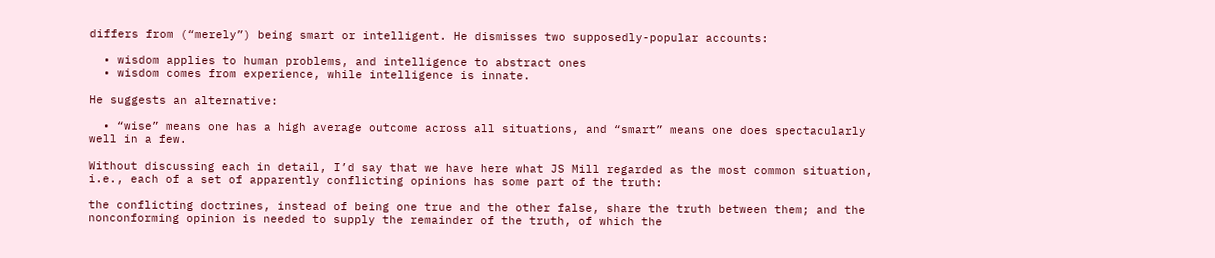differs from (“merely”) being smart or intelligent. He dismisses two supposedly-popular accounts:

  • wisdom applies to human problems, and intelligence to abstract ones
  • wisdom comes from experience, while intelligence is innate.

He suggests an alternative:

  • “wise” means one has a high average outcome across all situations, and “smart” means one does spectacularly well in a few.

Without discussing each in detail, I’d say that we have here what JS Mill regarded as the most common situation, i.e., each of a set of apparently conflicting opinions has some part of the truth:

the conflicting doctrines, instead of being one true and the other false, share the truth between them; and the nonconforming opinion is needed to supply the remainder of the truth, of which the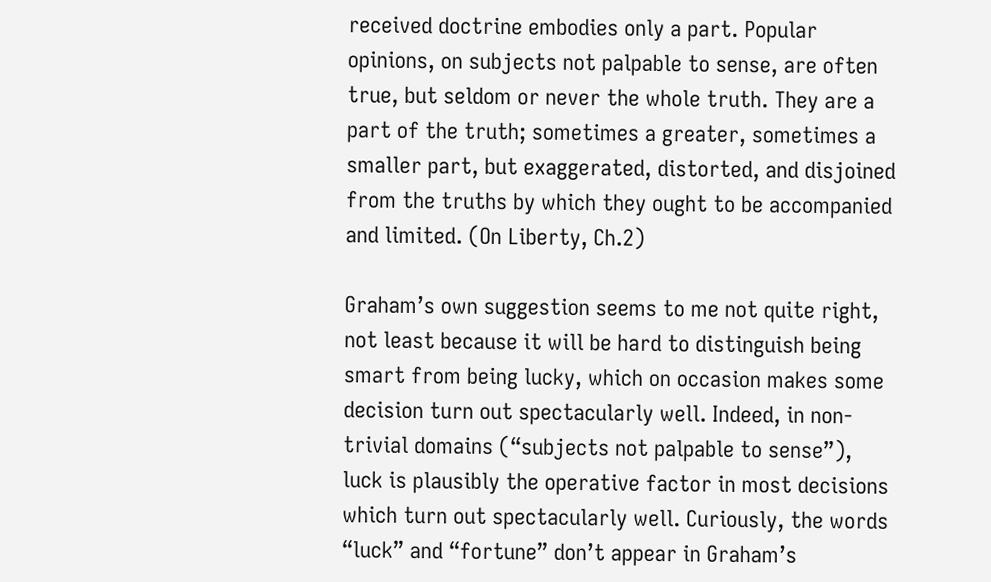received doctrine embodies only a part. Popular opinions, on subjects not palpable to sense, are often true, but seldom or never the whole truth. They are a part of the truth; sometimes a greater, sometimes a smaller part, but exaggerated, distorted, and disjoined from the truths by which they ought to be accompanied and limited. (On Liberty, Ch.2)

Graham’s own suggestion seems to me not quite right, not least because it will be hard to distinguish being smart from being lucky, which on occasion makes some decision turn out spectacularly well. Indeed, in non-trivial domains (“subjects not palpable to sense”), luck is plausibly the operative factor in most decisions which turn out spectacularly well. Curiously, the words “luck” and “fortune” don’t appear in Graham’s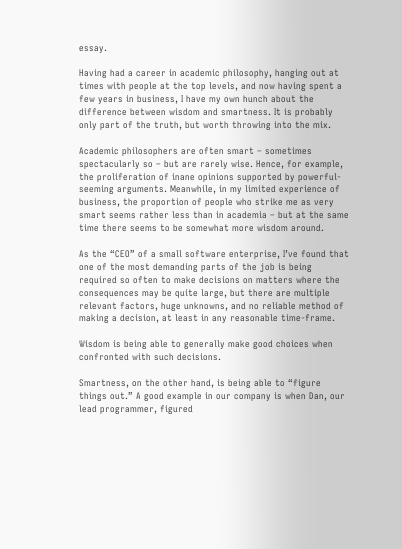essay.

Having had a career in academic philosophy, hanging out at times with people at the top levels, and now having spent a few years in business, I have my own hunch about the difference between wisdom and smartness. It is probably only part of the truth, but worth throwing into the mix.

Academic philosophers are often smart – sometimes spectacularly so – but are rarely wise. Hence, for example, the proliferation of inane opinions supported by powerful-seeming arguments. Meanwhile, in my limited experience of business, the proportion of people who strike me as very smart seems rather less than in academia – but at the same time there seems to be somewhat more wisdom around.

As the “CEO” of a small software enterprise, I’ve found that one of the most demanding parts of the job is being required so often to make decisions on matters where the consequences may be quite large, but there are multiple relevant factors, huge unknowns, and no reliable method of making a decision, at least in any reasonable time-frame.

Wisdom is being able to generally make good choices when confronted with such decisions.

Smartness, on the other hand, is being able to “figure things out.” A good example in our company is when Dan, our lead programmer, figured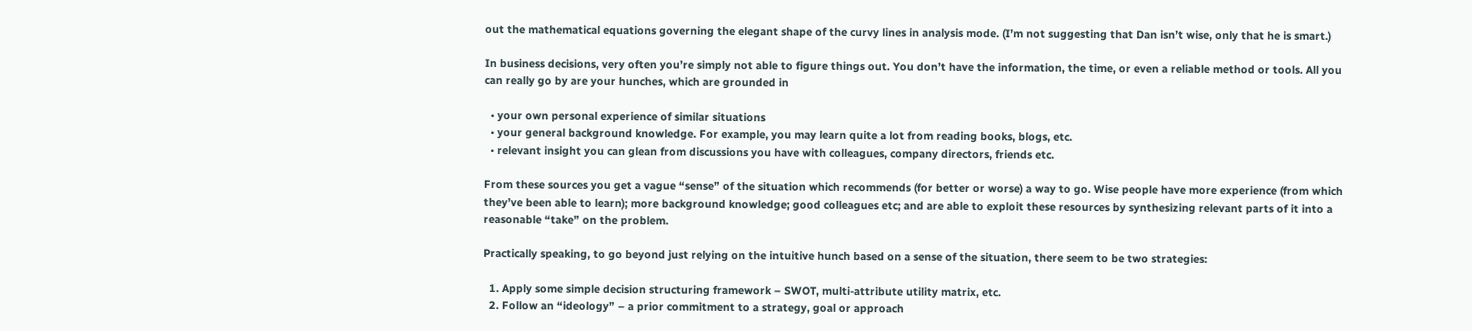out the mathematical equations governing the elegant shape of the curvy lines in analysis mode. (I’m not suggesting that Dan isn’t wise, only that he is smart.)

In business decisions, very often you’re simply not able to figure things out. You don’t have the information, the time, or even a reliable method or tools. All you can really go by are your hunches, which are grounded in

  • your own personal experience of similar situations
  • your general background knowledge. For example, you may learn quite a lot from reading books, blogs, etc.
  • relevant insight you can glean from discussions you have with colleagues, company directors, friends etc.

From these sources you get a vague “sense” of the situation which recommends (for better or worse) a way to go. Wise people have more experience (from which they’ve been able to learn); more background knowledge; good colleagues etc; and are able to exploit these resources by synthesizing relevant parts of it into a reasonable “take” on the problem.

Practically speaking, to go beyond just relying on the intuitive hunch based on a sense of the situation, there seem to be two strategies:

  1. Apply some simple decision structuring framework – SWOT, multi-attribute utility matrix, etc.
  2. Follow an “ideology” – a prior commitment to a strategy, goal or approach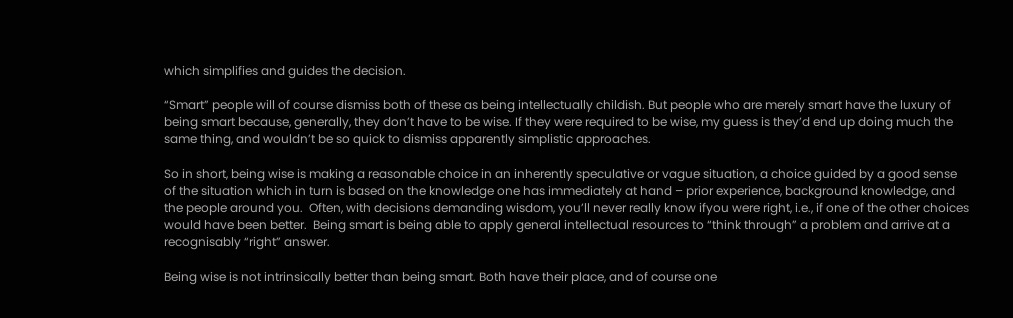which simplifies and guides the decision.

“Smart” people will of course dismiss both of these as being intellectually childish. But people who are merely smart have the luxury of being smart because, generally, they don’t have to be wise. If they were required to be wise, my guess is they’d end up doing much the same thing, and wouldn’t be so quick to dismiss apparently simplistic approaches.

So in short, being wise is making a reasonable choice in an inherently speculative or vague situation, a choice guided by a good sense of the situation which in turn is based on the knowledge one has immediately at hand – prior experience, background knowledge, and the people around you.  Often, with decisions demanding wisdom, you’ll never really know ifyou were right, i.e., if one of the other choices would have been better.  Being smart is being able to apply general intellectual resources to “think through” a problem and arrive at a recognisably “right” answer.

Being wise is not intrinsically better than being smart. Both have their place, and of course one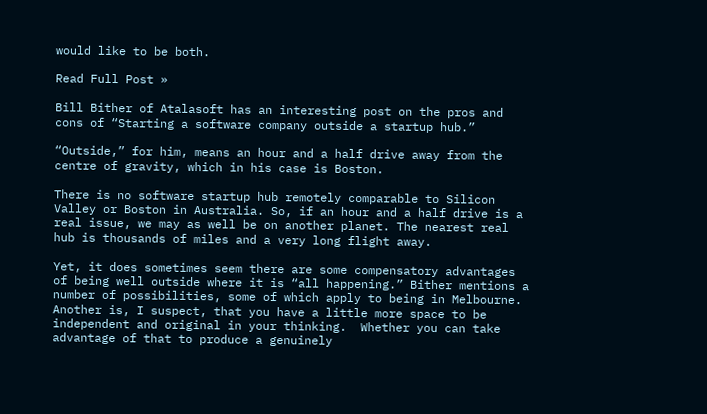would like to be both.

Read Full Post »

Bill Bither of Atalasoft has an interesting post on the pros and cons of “Starting a software company outside a startup hub.”

“Outside,” for him, means an hour and a half drive away from the centre of gravity, which in his case is Boston.

There is no software startup hub remotely comparable to Silicon Valley or Boston in Australia. So, if an hour and a half drive is a real issue, we may as well be on another planet. The nearest real hub is thousands of miles and a very long flight away.

Yet, it does sometimes seem there are some compensatory advantages of being well outside where it is “all happening.” Bither mentions a number of possibilities, some of which apply to being in Melbourne. Another is, I suspect, that you have a little more space to be independent and original in your thinking.  Whether you can take advantage of that to produce a genuinely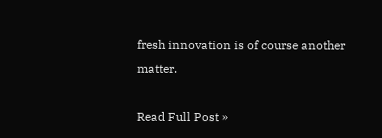fresh innovation is of course another matter.

Read Full Post »